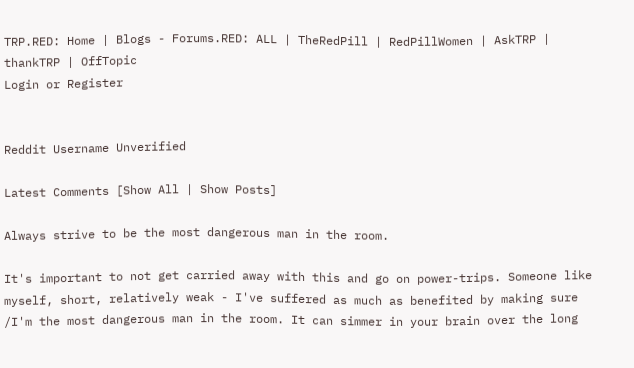TRP.RED: Home | Blogs - Forums.RED: ALL | TheRedPill | RedPillWomen | AskTRP | thankTRP | OffTopic
Login or Register


Reddit Username Unverified

Latest Comments [Show All | Show Posts]

Always strive to be the most dangerous man in the room.

It's important to not get carried away with this and go on power-trips. Someone like myself, short, relatively weak - I've suffered as much as benefited by making sure /I'm the most dangerous man in the room. It can simmer in your brain over the long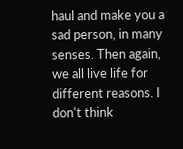haul and make you a sad person, in many senses. Then again, we all live life for different reasons. I don't think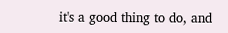it's a good thing to do, and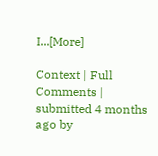I...[More]

Context | Full Comments | submitted 4 months ago by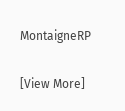MontaigneRP

[View More]